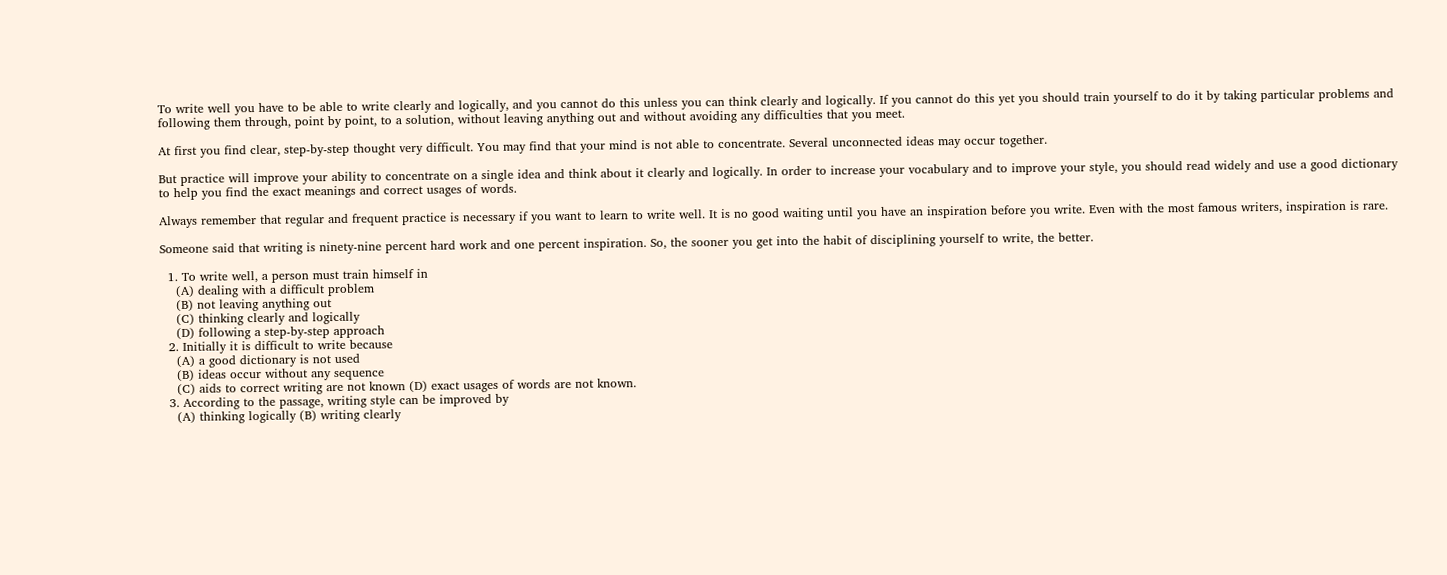To write well you have to be able to write clearly and logically, and you cannot do this unless you can think clearly and logically. If you cannot do this yet you should train yourself to do it by taking particular problems and following them through, point by point, to a solution, without leaving anything out and without avoiding any difficulties that you meet.

At first you find clear, step-by-step thought very difficult. You may find that your mind is not able to concentrate. Several unconnected ideas may occur together.

But practice will improve your ability to concentrate on a single idea and think about it clearly and logically. In order to increase your vocabulary and to improve your style, you should read widely and use a good dictionary to help you find the exact meanings and correct usages of words.

Always remember that regular and frequent practice is necessary if you want to learn to write well. It is no good waiting until you have an inspiration before you write. Even with the most famous writers, inspiration is rare.

Someone said that writing is ninety-nine percent hard work and one percent inspiration. So, the sooner you get into the habit of disciplining yourself to write, the better.

  1. To write well, a person must train himself in
    (A) dealing with a difficult problem
    (B) not leaving anything out
    (C) thinking clearly and logically
    (D) following a step-by-step approach
  2. Initially it is difficult to write because
    (A) a good dictionary is not used
    (B) ideas occur without any sequence
    (C) aids to correct writing are not known (D) exact usages of words are not known.
  3. According to the passage, writing style can be improved by
    (A) thinking logically (B) writing clearly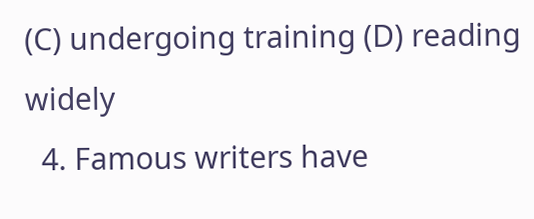(C) undergoing training (D) reading widely
  4. Famous writers have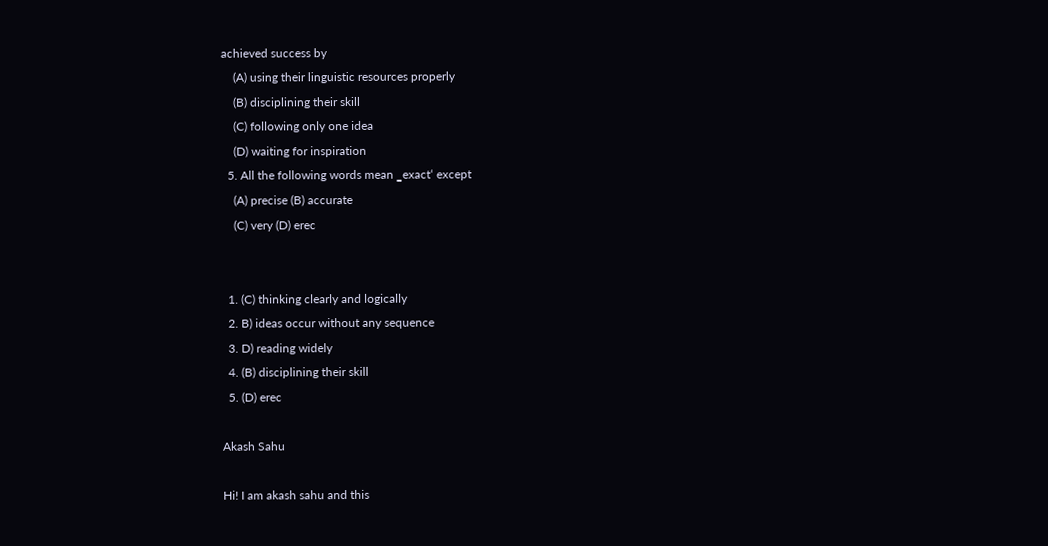achieved success by
    (A) using their linguistic resources properly
    (B) disciplining their skill
    (C) following only one idea
    (D) waiting for inspiration
  5. All the following words mean ‗exact‘ except
    (A) precise (B) accurate
    (C) very (D) erec


  1. (C) thinking clearly and logically
  2. B) ideas occur without any sequence
  3. D) reading widely
  4. (B) disciplining their skill
  5. (D) erec

Akash Sahu

Hi! I am akash sahu and this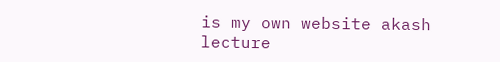is my own website akash lecture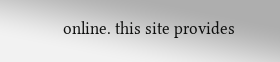online. this site provides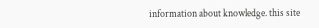information about knowledge. this site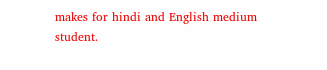makes for hindi and English medium student.